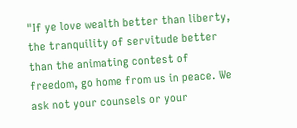"If ye love wealth better than liberty, the tranquility of servitude better than the animating contest of freedom, go home from us in peace. We ask not your counsels or your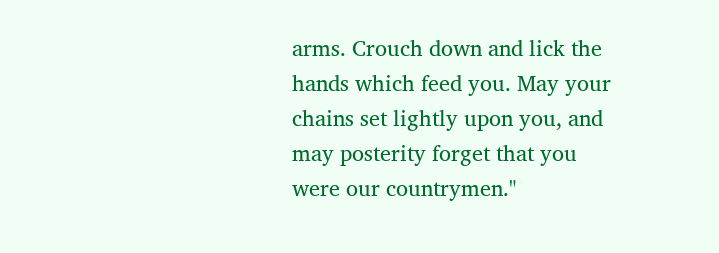arms. Crouch down and lick the hands which feed you. May your chains set lightly upon you, and may posterity forget that you were our countrymen."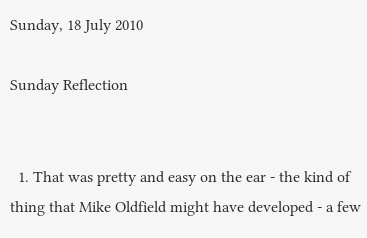Sunday, 18 July 2010

Sunday Reflection


  1. That was pretty and easy on the ear - the kind of thing that Mike Oldfield might have developed - a few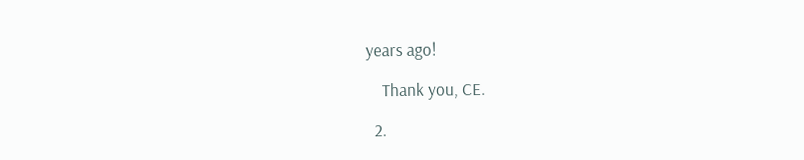years ago!

    Thank you, CE.

  2.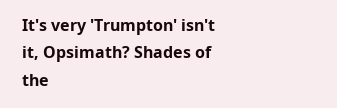It's very 'Trumpton' isn't it, Opsimath? Shades of the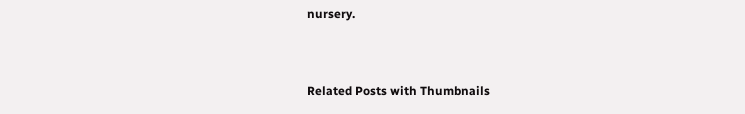nursery.


Related Posts with Thumbnails